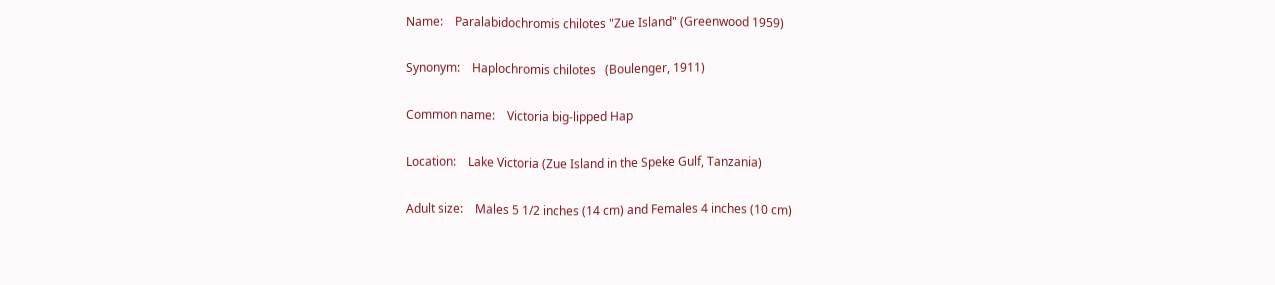Name:    Paralabidochromis chilotes "Zue Island" (Greenwood 1959)

Synonym:    Haplochromis chilotes   (Boulenger, 1911)

Common name:    Victoria big-lipped Hap

Location:    Lake Victoria (Zue Island in the Speke Gulf, Tanzania)

Adult size:    Males 5 1/2 inches (14 cm) and Females 4 inches (10 cm)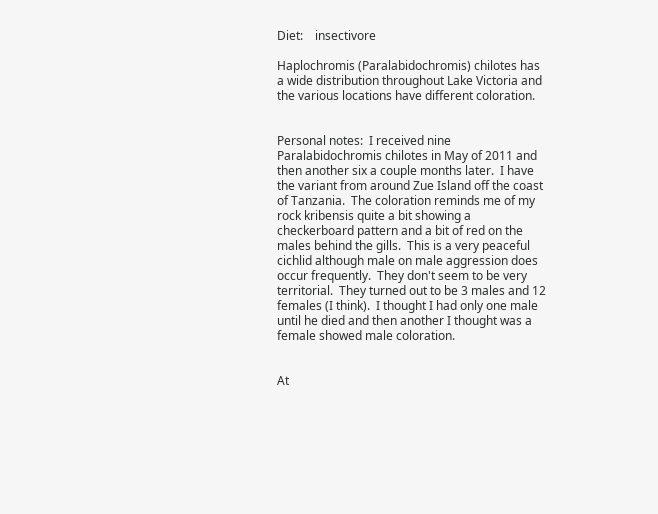Diet:    insectivore

Haplochromis (Paralabidochromis) chilotes has a wide distribution throughout Lake Victoria and the various locations have different coloration.


Personal notes:  I received nine Paralabidochromis chilotes in May of 2011 and then another six a couple months later.  I have the variant from around Zue Island off the coast of Tanzania.  The coloration reminds me of my rock kribensis quite a bit showing a checkerboard pattern and a bit of red on the males behind the gills.  This is a very peaceful cichlid although male on male aggression does occur frequently.  They don't seem to be very territorial.  They turned out to be 3 males and 12 females (I think).  I thought I had only one male until he died and then another I thought was a female showed male coloration.


At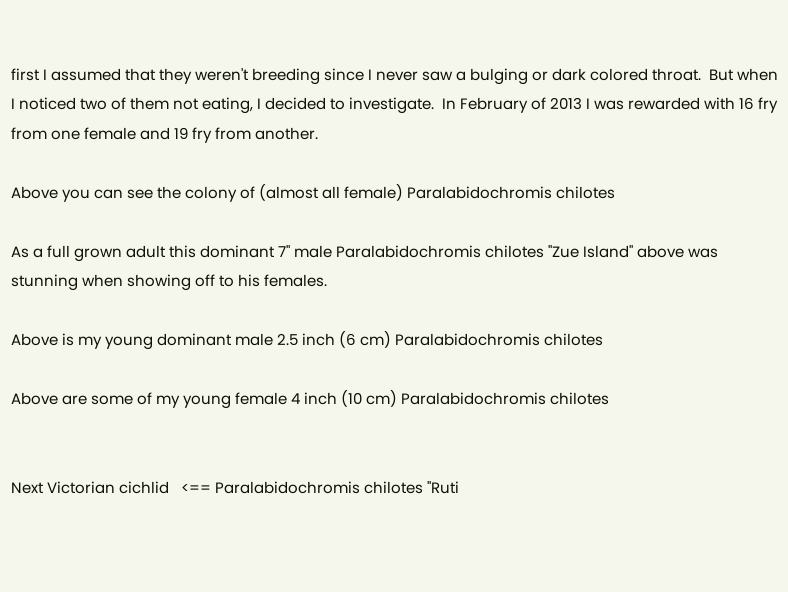first I assumed that they weren't breeding since I never saw a bulging or dark colored throat.  But when I noticed two of them not eating, I decided to investigate.  In February of 2013 I was rewarded with 16 fry from one female and 19 fry from another.

Above you can see the colony of (almost all female) Paralabidochromis chilotes

As a full grown adult this dominant 7" male Paralabidochromis chilotes "Zue Island" above was stunning when showing off to his females.

Above is my young dominant male 2.5 inch (6 cm) Paralabidochromis chilotes

Above are some of my young female 4 inch (10 cm) Paralabidochromis chilotes


Next Victorian cichlid   <== Paralabidochromis chilotes "Ruti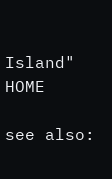Island"           HOME

see also: